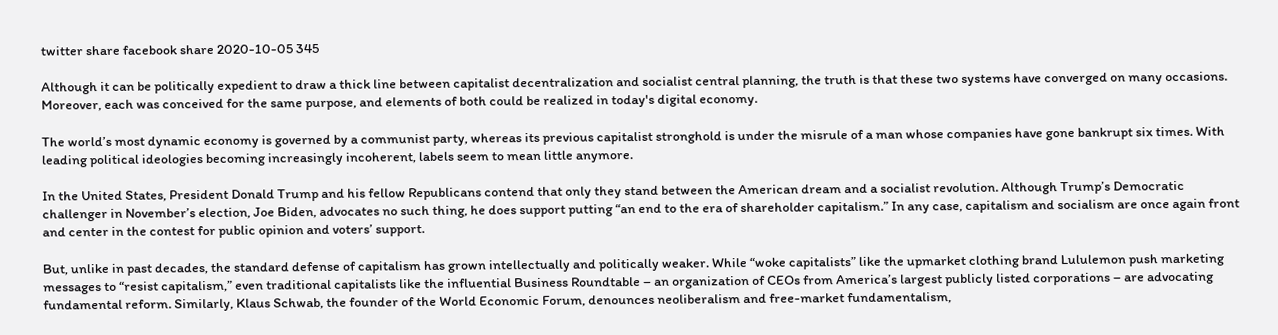twitter share facebook share 2020-10-05 345

Although it can be politically expedient to draw a thick line between capitalist decentralization and socialist central planning, the truth is that these two systems have converged on many occasions. Moreover, each was conceived for the same purpose, and elements of both could be realized in today's digital economy.

The world’s most dynamic economy is governed by a communist party, whereas its previous capitalist stronghold is under the misrule of a man whose companies have gone bankrupt six times. With leading political ideologies becoming increasingly incoherent, labels seem to mean little anymore.

In the United States, President Donald Trump and his fellow Republicans contend that only they stand between the American dream and a socialist revolution. Although Trump’s Democratic challenger in November’s election, Joe Biden, advocates no such thing, he does support putting “an end to the era of shareholder capitalism.” In any case, capitalism and socialism are once again front and center in the contest for public opinion and voters’ support.

But, unlike in past decades, the standard defense of capitalism has grown intellectually and politically weaker. While “woke capitalists” like the upmarket clothing brand Lululemon push marketing messages to “resist capitalism,” even traditional capitalists like the influential Business Roundtable – an organization of CEOs from America’s largest publicly listed corporations – are advocating fundamental reform. Similarly, Klaus Schwab, the founder of the World Economic Forum, denounces neoliberalism and free-market fundamentalism,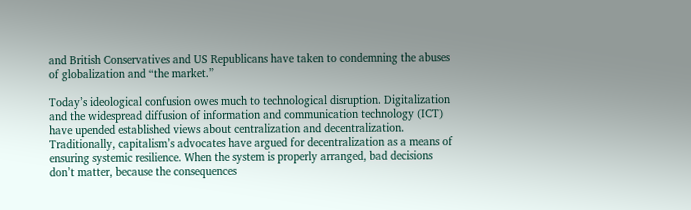and British Conservatives and US Republicans have taken to condemning the abuses of globalization and “the market.”

Today’s ideological confusion owes much to technological disruption. Digitalization and the widespread diffusion of information and communication technology (ICT) have upended established views about centralization and decentralization. Traditionally, capitalism’s advocates have argued for decentralization as a means of ensuring systemic resilience. When the system is properly arranged, bad decisions don’t matter, because the consequences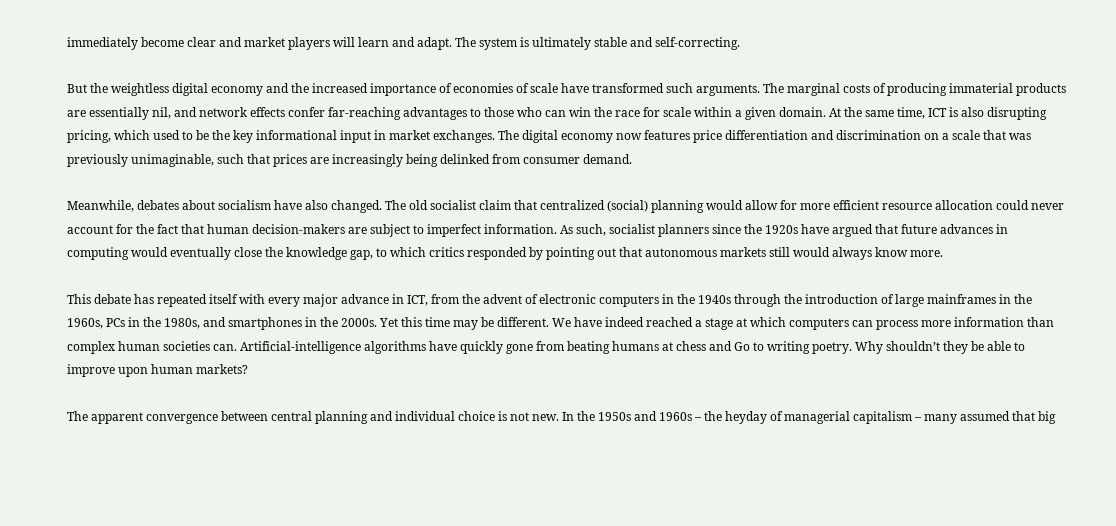immediately become clear and market players will learn and adapt. The system is ultimately stable and self-correcting.

But the weightless digital economy and the increased importance of economies of scale have transformed such arguments. The marginal costs of producing immaterial products are essentially nil, and network effects confer far-reaching advantages to those who can win the race for scale within a given domain. At the same time, ICT is also disrupting pricing, which used to be the key informational input in market exchanges. The digital economy now features price differentiation and discrimination on a scale that was previously unimaginable, such that prices are increasingly being delinked from consumer demand.

Meanwhile, debates about socialism have also changed. The old socialist claim that centralized (social) planning would allow for more efficient resource allocation could never account for the fact that human decision-makers are subject to imperfect information. As such, socialist planners since the 1920s have argued that future advances in computing would eventually close the knowledge gap, to which critics responded by pointing out that autonomous markets still would always know more.

This debate has repeated itself with every major advance in ICT, from the advent of electronic computers in the 1940s through the introduction of large mainframes in the 1960s, PCs in the 1980s, and smartphones in the 2000s. Yet this time may be different. We have indeed reached a stage at which computers can process more information than complex human societies can. Artificial-intelligence algorithms have quickly gone from beating humans at chess and Go to writing poetry. Why shouldn’t they be able to improve upon human markets?

The apparent convergence between central planning and individual choice is not new. In the 1950s and 1960s – the heyday of managerial capitalism – many assumed that big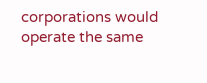corporations would operate the same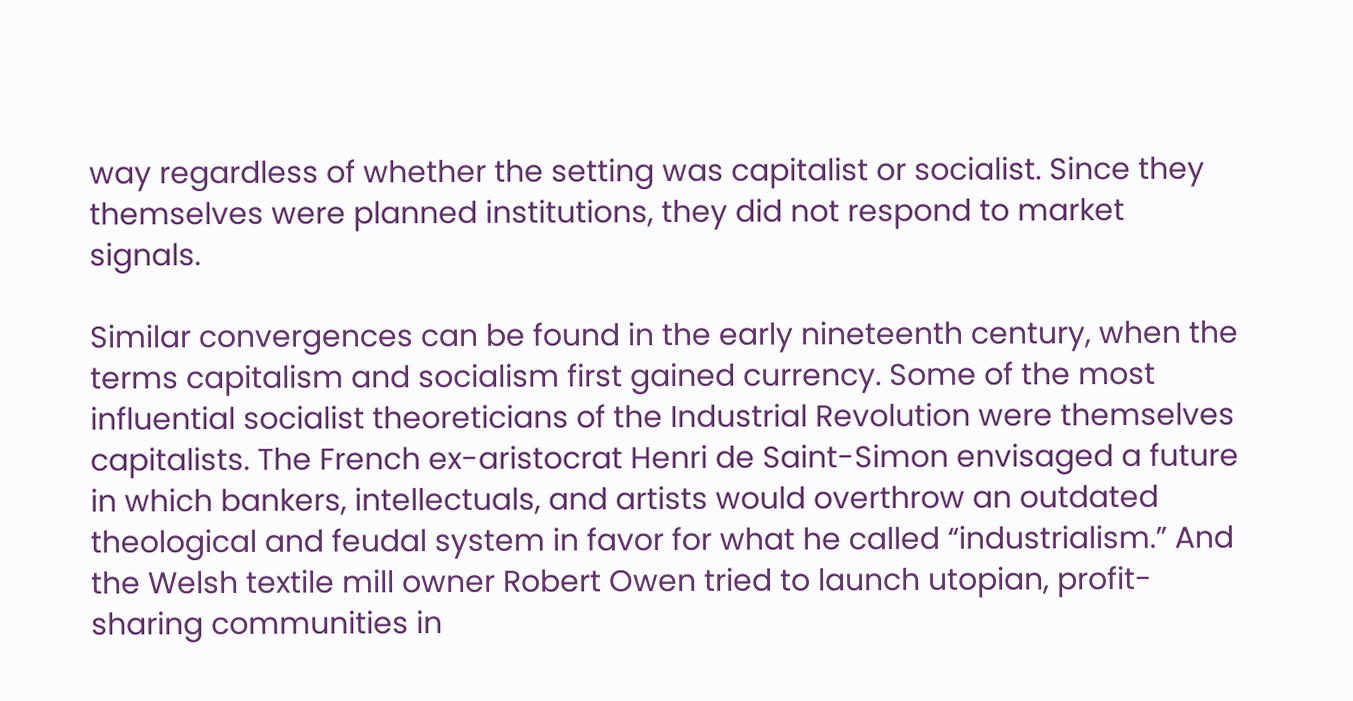way regardless of whether the setting was capitalist or socialist. Since they themselves were planned institutions, they did not respond to market signals.

Similar convergences can be found in the early nineteenth century, when the terms capitalism and socialism first gained currency. Some of the most influential socialist theoreticians of the Industrial Revolution were themselves capitalists. The French ex-aristocrat Henri de Saint-Simon envisaged a future in which bankers, intellectuals, and artists would overthrow an outdated theological and feudal system in favor for what he called “industrialism.” And the Welsh textile mill owner Robert Owen tried to launch utopian, profit-sharing communities in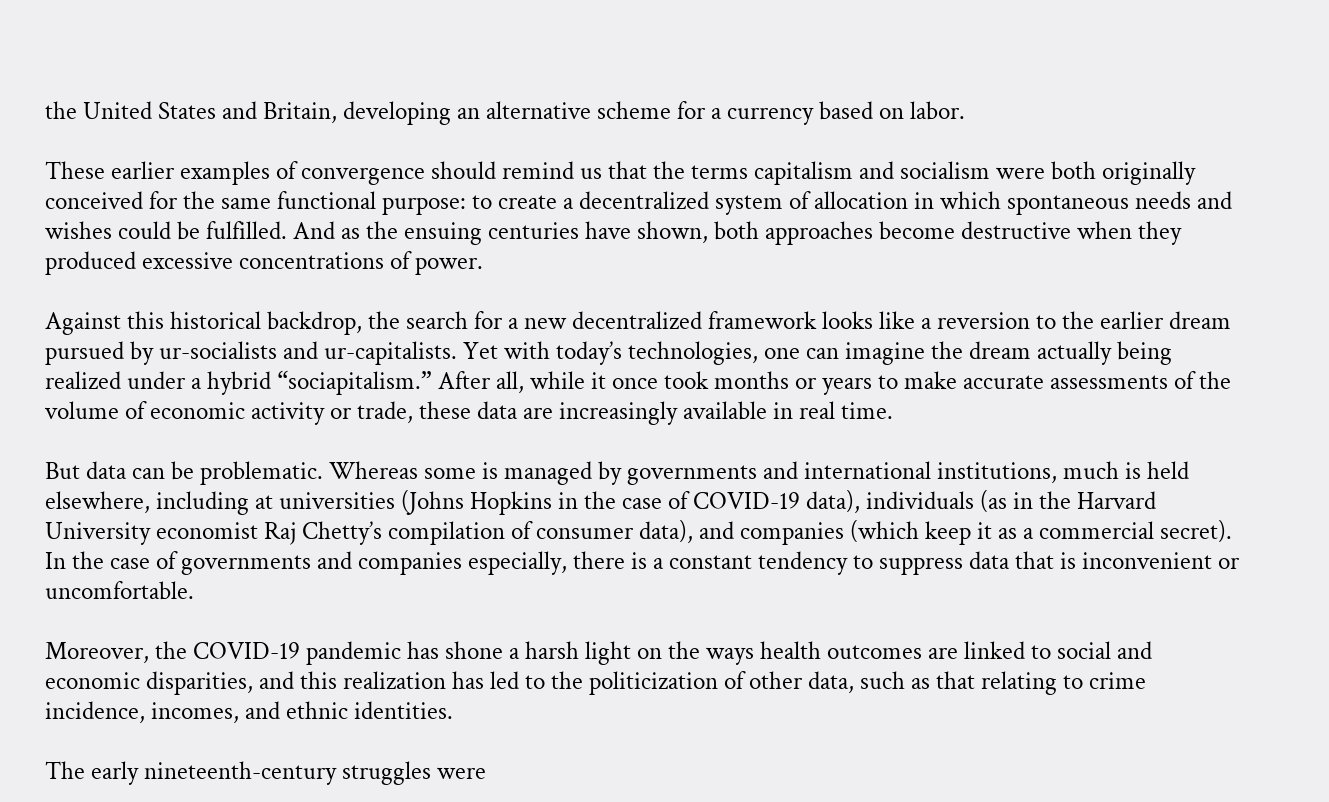the United States and Britain, developing an alternative scheme for a currency based on labor.

These earlier examples of convergence should remind us that the terms capitalism and socialism were both originally conceived for the same functional purpose: to create a decentralized system of allocation in which spontaneous needs and wishes could be fulfilled. And as the ensuing centuries have shown, both approaches become destructive when they produced excessive concentrations of power.

Against this historical backdrop, the search for a new decentralized framework looks like a reversion to the earlier dream pursued by ur-socialists and ur-capitalists. Yet with today’s technologies, one can imagine the dream actually being realized under a hybrid “sociapitalism.” After all, while it once took months or years to make accurate assessments of the volume of economic activity or trade, these data are increasingly available in real time.

But data can be problematic. Whereas some is managed by governments and international institutions, much is held elsewhere, including at universities (Johns Hopkins in the case of COVID-19 data), individuals (as in the Harvard University economist Raj Chetty’s compilation of consumer data), and companies (which keep it as a commercial secret). In the case of governments and companies especially, there is a constant tendency to suppress data that is inconvenient or uncomfortable.

Moreover, the COVID-19 pandemic has shone a harsh light on the ways health outcomes are linked to social and economic disparities, and this realization has led to the politicization of other data, such as that relating to crime incidence, incomes, and ethnic identities.

The early nineteenth-century struggles were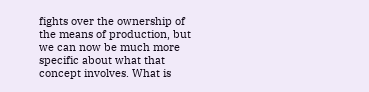fights over the ownership of the means of production, but we can now be much more specific about what that concept involves. What is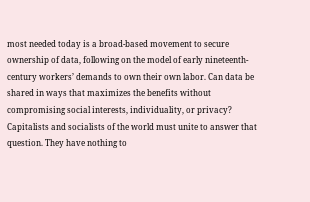most needed today is a broad-based movement to secure ownership of data, following on the model of early nineteenth-century workers’ demands to own their own labor. Can data be shared in ways that maximizes the benefits without compromising social interests, individuality, or privacy? Capitalists and socialists of the world must unite to answer that question. They have nothing to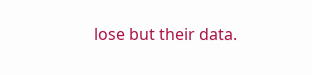lose but their data.